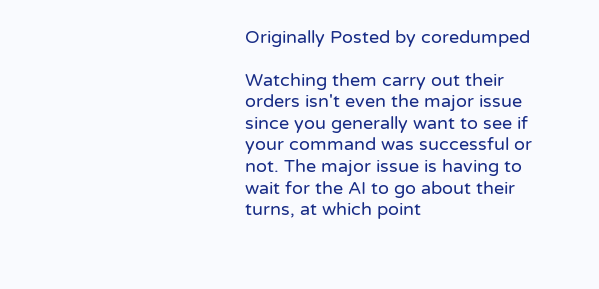Originally Posted by coredumped

Watching them carry out their orders isn't even the major issue since you generally want to see if your command was successful or not. The major issue is having to wait for the AI to go about their turns, at which point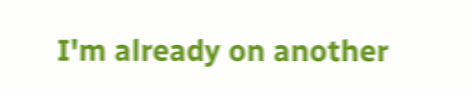I'm already on another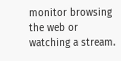monitor browsing the web or watching a stream.